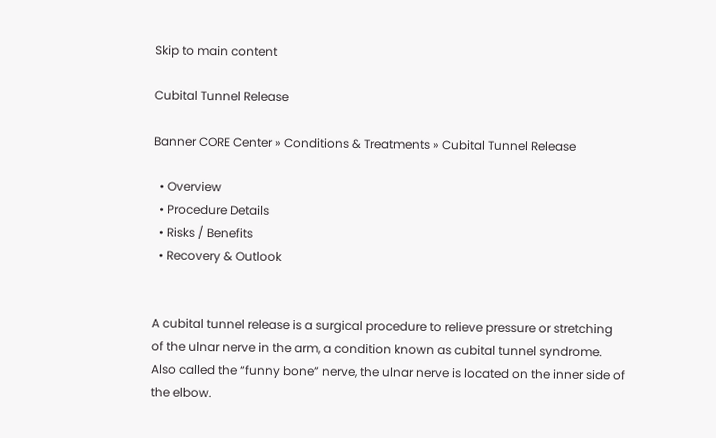Skip to main content

Cubital Tunnel Release

Banner CORE Center » Conditions & Treatments » Cubital Tunnel Release

  • Overview
  • Procedure Details
  • Risks / Benefits
  • Recovery & Outlook


A cubital tunnel release is a surgical procedure to relieve pressure or stretching of the ulnar nerve in the arm, a condition known as cubital tunnel syndrome. Also called the “funny bone” nerve, the ulnar nerve is located on the inner side of the elbow.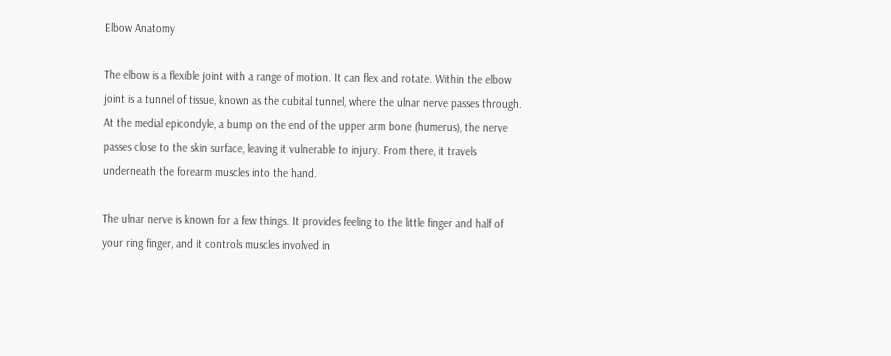Elbow Anatomy

The elbow is a flexible joint with a range of motion. It can flex and rotate. Within the elbow joint is a tunnel of tissue, known as the cubital tunnel, where the ulnar nerve passes through. At the medial epicondyle, a bump on the end of the upper arm bone (humerus), the nerve passes close to the skin surface, leaving it vulnerable to injury. From there, it travels underneath the forearm muscles into the hand.

The ulnar nerve is known for a few things. It provides feeling to the little finger and half of your ring finger, and it controls muscles involved in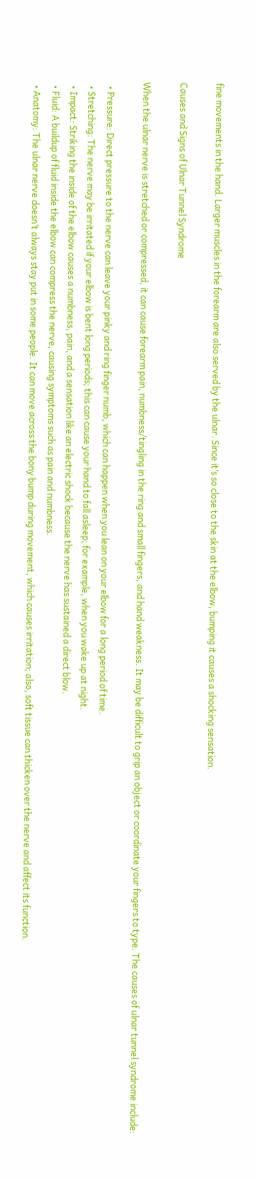fine movements in the hand. Larger muscles in the forearm are also served by the ulnar. Since it’s so close to the skin at the elbow, bumping it causes a shocking sensation.

Causes and Signs of Ulnar Tunnel Syndrome

When the ulnar nerve is stretched or compressed, it can cause forearm pain, numbness/tingling in the ring and small fingers, and hand weakness. It may be difficult to grip an object or coordinate your fingers to type. The causes of ulnar tunnel syndrome include:

  • Pressure: Direct pressure to the nerve can leave your pinky and ring finger numb, which can happen when you lean on your elbow for a long period of time.
  • Stretching: The nerve may be irritated if your elbow is bent long periods; this can cause your hand to fall asleep; for example, when you wake up at night.
  • Impact: Striking the inside of the elbow causes a numbness, pain, and a sensation like an electric shock because the nerve has sustained a direct blow.
  • Fluid: A buildup of fluid inside the elbow can compress the nerve, causing symptoms such as pain and numbness.
  • Anatomy: The ulnar nerve doesn’t always stay put in some people. It can move across the bony bump during movement, which causes irritation; also, soft tissue can thicken over the nerve and affect its function.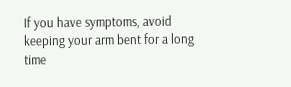If you have symptoms, avoid keeping your arm bent for a long time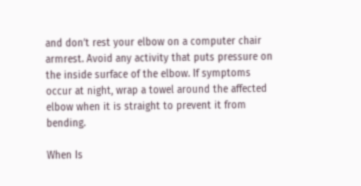and don’t rest your elbow on a computer chair armrest. Avoid any activity that puts pressure on the inside surface of the elbow. If symptoms occur at night, wrap a towel around the affected elbow when it is straight to prevent it from bending.

When Is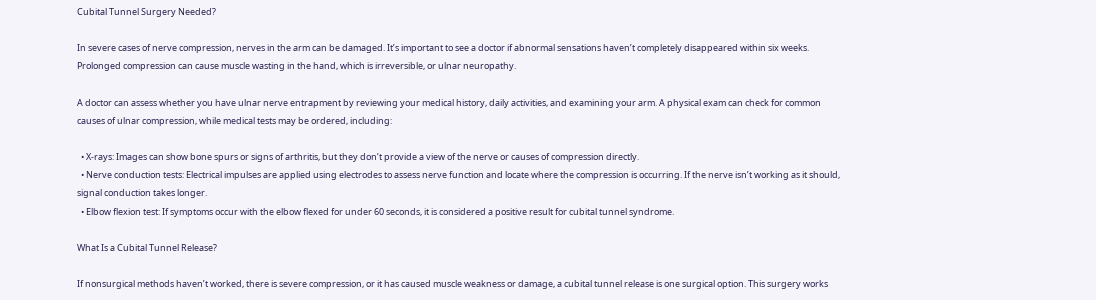Cubital Tunnel Surgery Needed?

In severe cases of nerve compression, nerves in the arm can be damaged. It’s important to see a doctor if abnormal sensations haven’t completely disappeared within six weeks. Prolonged compression can cause muscle wasting in the hand, which is irreversible, or ulnar neuropathy.

A doctor can assess whether you have ulnar nerve entrapment by reviewing your medical history, daily activities, and examining your arm. A physical exam can check for common causes of ulnar compression, while medical tests may be ordered, including:

  • X-rays: Images can show bone spurs or signs of arthritis, but they don’t provide a view of the nerve or causes of compression directly.
  • Nerve conduction tests: Electrical impulses are applied using electrodes to assess nerve function and locate where the compression is occurring. If the nerve isn’t working as it should, signal conduction takes longer.
  • Elbow flexion test: If symptoms occur with the elbow flexed for under 60 seconds, it is considered a positive result for cubital tunnel syndrome.

What Is a Cubital Tunnel Release?

If nonsurgical methods haven’t worked, there is severe compression, or it has caused muscle weakness or damage, a cubital tunnel release is one surgical option. This surgery works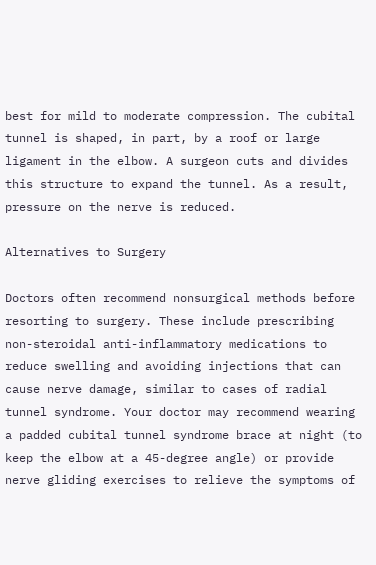best for mild to moderate compression. The cubital tunnel is shaped, in part, by a roof or large ligament in the elbow. A surgeon cuts and divides this structure to expand the tunnel. As a result, pressure on the nerve is reduced.

Alternatives to Surgery

Doctors often recommend nonsurgical methods before resorting to surgery. These include prescribing non-steroidal anti-inflammatory medications to reduce swelling and avoiding injections that can cause nerve damage, similar to cases of radial tunnel syndrome. Your doctor may recommend wearing a padded cubital tunnel syndrome brace at night (to keep the elbow at a 45-degree angle) or provide nerve gliding exercises to relieve the symptoms of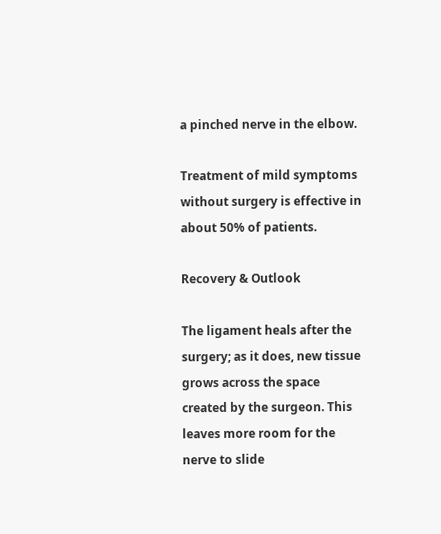a pinched nerve in the elbow.

Treatment of mild symptoms without surgery is effective in about 50% of patients.

Recovery & Outlook

The ligament heals after the surgery; as it does, new tissue grows across the space created by the surgeon. This leaves more room for the nerve to slide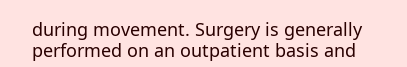during movement. Surgery is generally performed on an outpatient basis and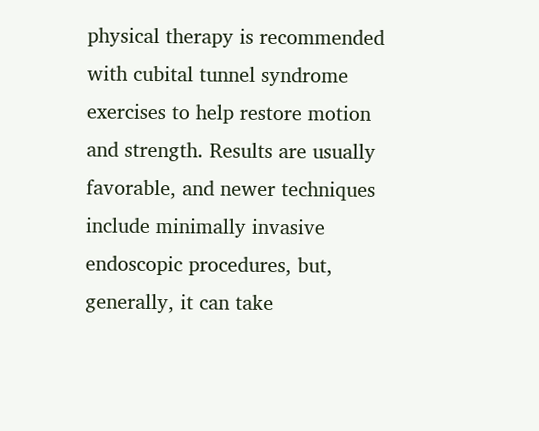physical therapy is recommended with cubital tunnel syndrome exercises to help restore motion and strength. Results are usually favorable, and newer techniques include minimally invasive endoscopic procedures, but, generally, it can take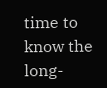time to know the long-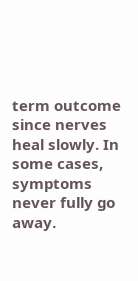term outcome since nerves heal slowly. In some cases, symptoms never fully go away.